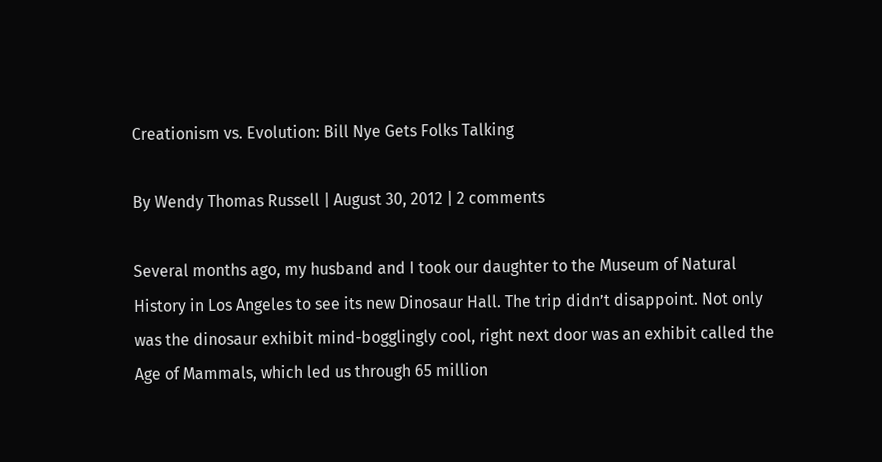Creationism vs. Evolution: Bill Nye Gets Folks Talking

By Wendy Thomas Russell | August 30, 2012 | 2 comments

Several months ago, my husband and I took our daughter to the Museum of Natural History in Los Angeles to see its new Dinosaur Hall. The trip didn’t disappoint. Not only was the dinosaur exhibit mind-bogglingly cool, right next door was an exhibit called the Age of Mammals, which led us through 65 million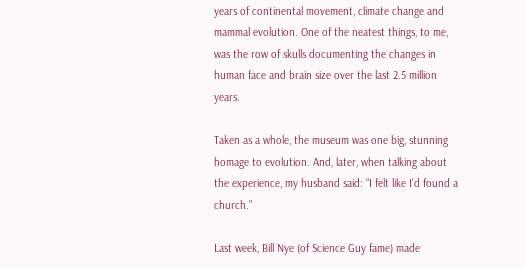years of continental movement, climate change and mammal evolution. One of the neatest things, to me, was the row of skulls documenting the changes in human face and brain size over the last 2.5 million years.

Taken as a whole, the museum was one big, stunning homage to evolution. And, later, when talking about the experience, my husband said: “I felt like I’d found a church.”

Last week, Bill Nye (of Science Guy fame) made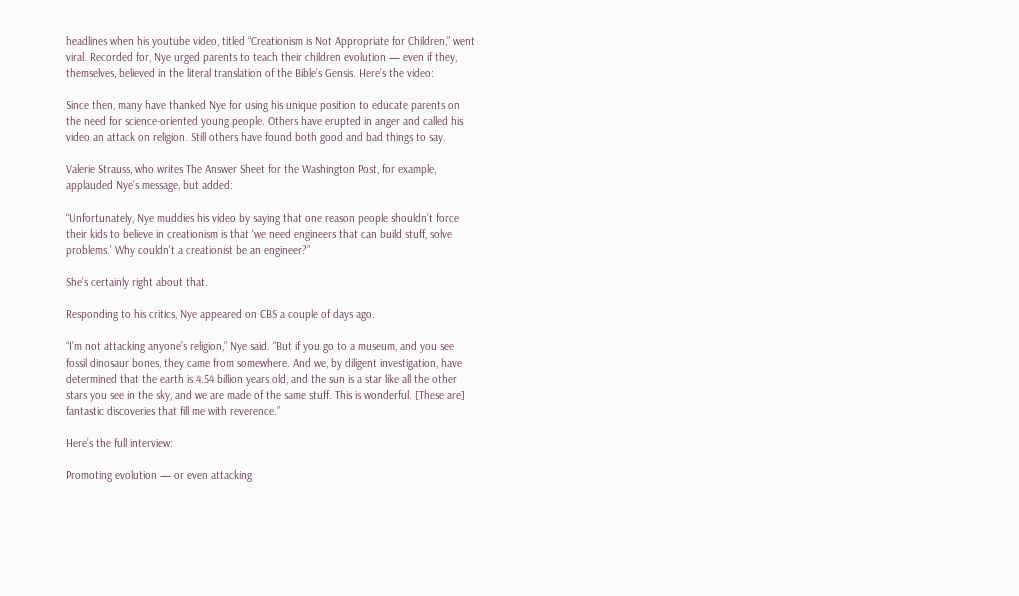headlines when his youtube video, titled “Creationism is Not Appropriate for Children,” went viral. Recorded for, Nye urged parents to teach their children evolution — even if they, themselves, believed in the literal translation of the Bible’s Gensis. Here’s the video:

Since then, many have thanked Nye for using his unique position to educate parents on the need for science-oriented young people. Others have erupted in anger and called his video an attack on religion. Still others have found both good and bad things to say.

Valerie Strauss, who writes The Answer Sheet for the Washington Post, for example, applauded Nye’s message, but added:

“Unfortunately, Nye muddies his video by saying that one reason people shouldn’t force their kids to believe in creationism is that ‘we need engineers that can build stuff, solve problems.’ Why couldn’t a creationist be an engineer?”

She’s certainly right about that.

Responding to his critics, Nye appeared on CBS a couple of days ago.

“I’m not attacking anyone’s religion,” Nye said. “But if you go to a museum, and you see fossil dinosaur bones, they came from somewhere. And we, by diligent investigation, have determined that the earth is 4.54 billion years old, and the sun is a star like all the other stars you see in the sky, and we are made of the same stuff. This is wonderful. [These are] fantastic discoveries that fill me with reverence.”

Here’s the full interview:

Promoting evolution — or even attacking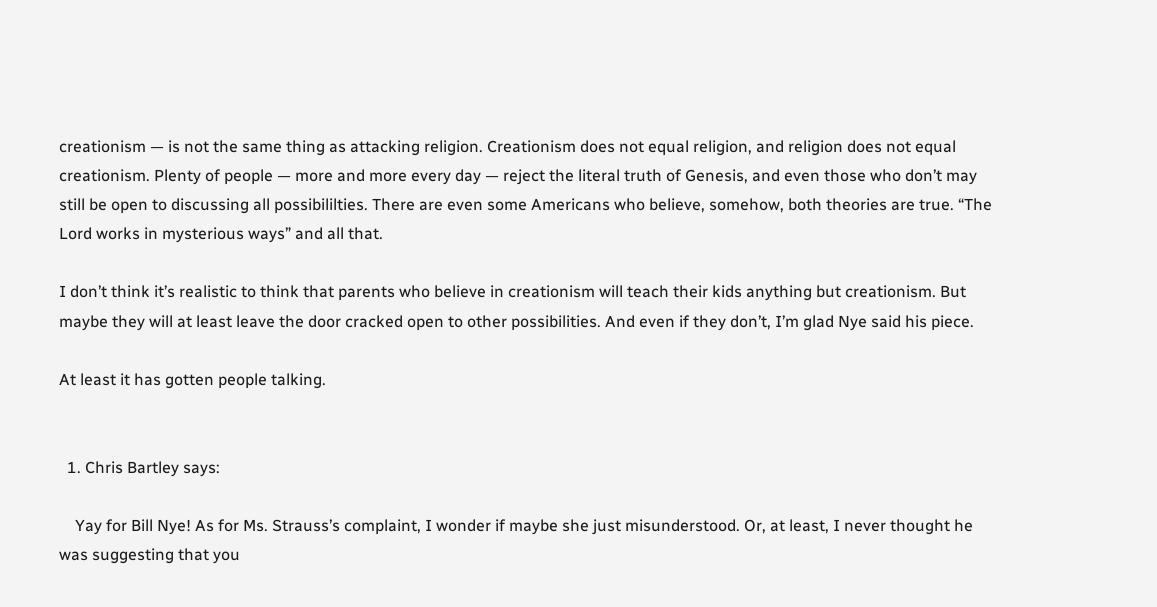creationism — is not the same thing as attacking religion. Creationism does not equal religion, and religion does not equal creationism. Plenty of people — more and more every day — reject the literal truth of Genesis, and even those who don’t may still be open to discussing all possibililties. There are even some Americans who believe, somehow, both theories are true. “The Lord works in mysterious ways” and all that.

I don’t think it’s realistic to think that parents who believe in creationism will teach their kids anything but creationism. But maybe they will at least leave the door cracked open to other possibilities. And even if they don’t, I’m glad Nye said his piece.

At least it has gotten people talking.


  1. Chris Bartley says:

    Yay for Bill Nye! As for Ms. Strauss’s complaint, I wonder if maybe she just misunderstood. Or, at least, I never thought he was suggesting that you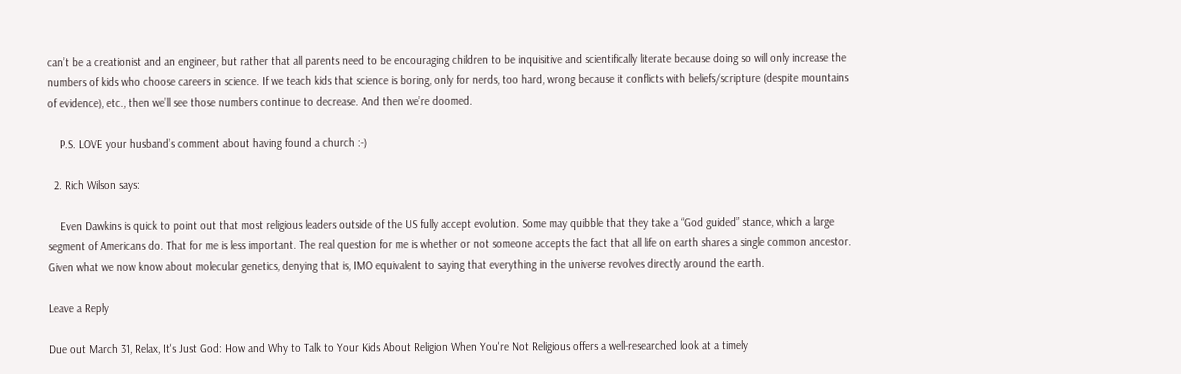can’t be a creationist and an engineer, but rather that all parents need to be encouraging children to be inquisitive and scientifically literate because doing so will only increase the numbers of kids who choose careers in science. If we teach kids that science is boring, only for nerds, too hard, wrong because it conflicts with beliefs/scripture (despite mountains of evidence), etc., then we’ll see those numbers continue to decrease. And then we’re doomed.

    P.S. LOVE your husband’s comment about having found a church :-)

  2. Rich Wilson says:

    Even Dawkins is quick to point out that most religious leaders outside of the US fully accept evolution. Some may quibble that they take a “God guided” stance, which a large segment of Americans do. That for me is less important. The real question for me is whether or not someone accepts the fact that all life on earth shares a single common ancestor. Given what we now know about molecular genetics, denying that is, IMO equivalent to saying that everything in the universe revolves directly around the earth.

Leave a Reply

Due out March 31, Relax, It's Just God: How and Why to Talk to Your Kids About Religion When You're Not Religious offers a well-researched look at a timely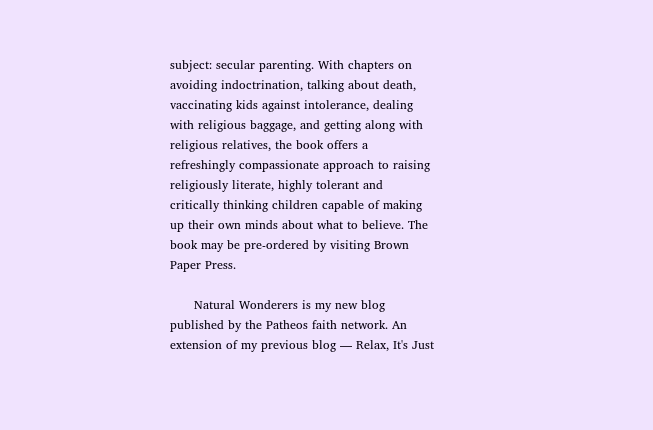subject: secular parenting. With chapters on avoiding indoctrination, talking about death, vaccinating kids against intolerance, dealing with religious baggage, and getting along with religious relatives, the book offers a refreshingly compassionate approach to raising religiously literate, highly tolerant and critically thinking children capable of making up their own minds about what to believe. The book may be pre-ordered by visiting Brown Paper Press.

      Natural Wonderers is my new blog published by the Patheos faith network. An extension of my previous blog — Relax, It's Just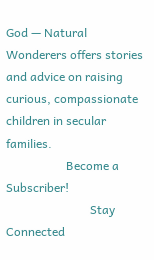God — Natural Wonderers offers stories and advice on raising curious, compassionate children in secular families.
                    Become a Subscriber!
                            Stay Connected